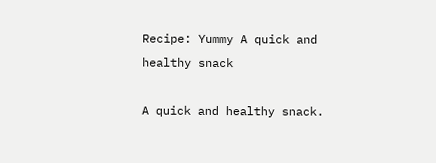Recipe: Yummy A quick and healthy snack

A quick and healthy snack.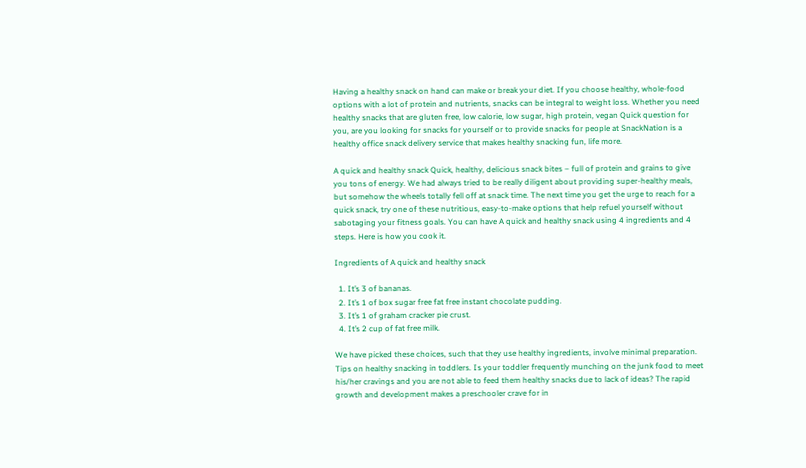Having a healthy snack on hand can make or break your diet. If you choose healthy, whole-food options with a lot of protein and nutrients, snacks can be integral to weight loss. Whether you need healthy snacks that are gluten free, low calorie, low sugar, high protein, vegan Quick question for you, are you looking for snacks for yourself or to provide snacks for people at SnackNation is a healthy office snack delivery service that makes healthy snacking fun, life more.

A quick and healthy snack Quick, healthy, delicious snack bites – full of protein and grains to give you tons of energy. We had always tried to be really diligent about providing super-healthy meals, but somehow the wheels totally fell off at snack time. The next time you get the urge to reach for a quick snack, try one of these nutritious, easy-to-make options that help refuel yourself without sabotaging your fitness goals. You can have A quick and healthy snack using 4 ingredients and 4 steps. Here is how you cook it.

Ingredients of A quick and healthy snack

  1. It’s 3 of bananas.
  2. It’s 1 of box sugar free fat free instant chocolate pudding.
  3. It’s 1 of graham cracker pie crust.
  4. It’s 2 cup of fat free milk.

We have picked these choices, such that they use healthy ingredients, involve minimal preparation. Tips on healthy snacking in toddlers. Is your toddler frequently munching on the junk food to meet his/her cravings and you are not able to feed them healthy snacks due to lack of ideas? The rapid growth and development makes a preschooler crave for in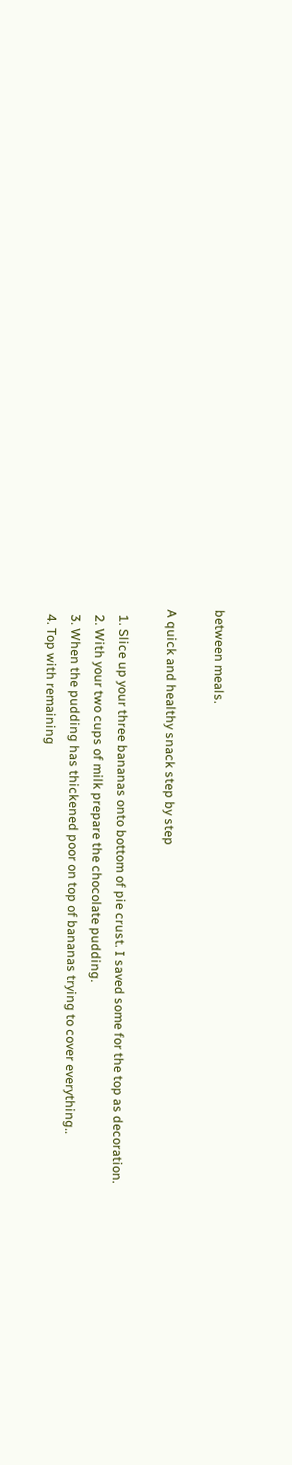between meals.

A quick and healthy snack step by step

  1. Slice up your three bananas onto bottom of pie crust. I saved some for the top as decoration.
  2. With your two cups of milk prepare the chocolate pudding.
  3. When the pudding has thickened poor on top of bananas trying to cover everything..
  4. Top with remaining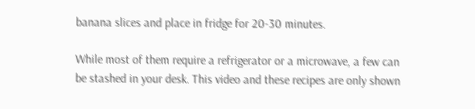banana slices and place in fridge for 20-30 minutes.

While most of them require a refrigerator or a microwave, a few can be stashed in your desk. This video and these recipes are only shown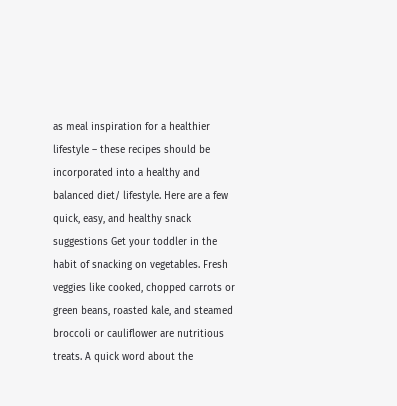as meal inspiration for a healthier lifestyle – these recipes should be incorporated into a healthy and balanced diet/ lifestyle. Here are a few quick, easy, and healthy snack suggestions Get your toddler in the habit of snacking on vegetables. Fresh veggies like cooked, chopped carrots or green beans, roasted kale, and steamed broccoli or cauliflower are nutritious treats. A quick word about the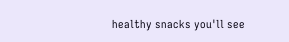healthy snacks you'll see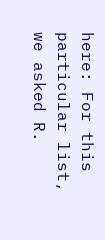here: For this particular list, we asked R.